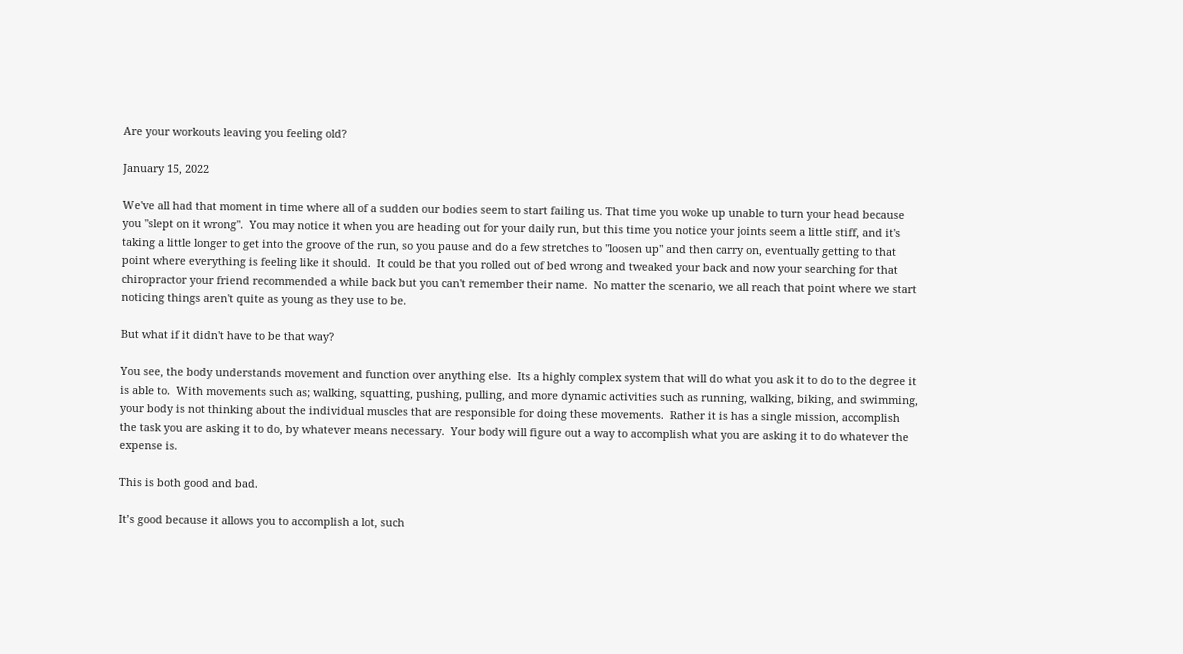Are your workouts leaving you feeling old?

January 15, 2022

We've all had that moment in time where all of a sudden our bodies seem to start failing us. That time you woke up unable to turn your head because you "slept on it wrong".  You may notice it when you are heading out for your daily run, but this time you notice your joints seem a little stiff, and it's taking a little longer to get into the groove of the run, so you pause and do a few stretches to "loosen up" and then carry on, eventually getting to that point where everything is feeling like it should.  It could be that you rolled out of bed wrong and tweaked your back and now your searching for that chiropractor your friend recommended a while back but you can't remember their name.  No matter the scenario, we all reach that point where we start noticing things aren't quite as young as they use to be.

But what if it didn't have to be that way?

You see, the body understands movement and function over anything else.  Its a highly complex system that will do what you ask it to do to the degree it is able to.  With movements such as; walking, squatting, pushing, pulling, and more dynamic activities such as running, walking, biking, and swimming, your body is not thinking about the individual muscles that are responsible for doing these movements.  Rather it is has a single mission, accomplish the task you are asking it to do, by whatever means necessary.  Your body will figure out a way to accomplish what you are asking it to do whatever the expense is.

This is both good and bad.

It’s good because it allows you to accomplish a lot, such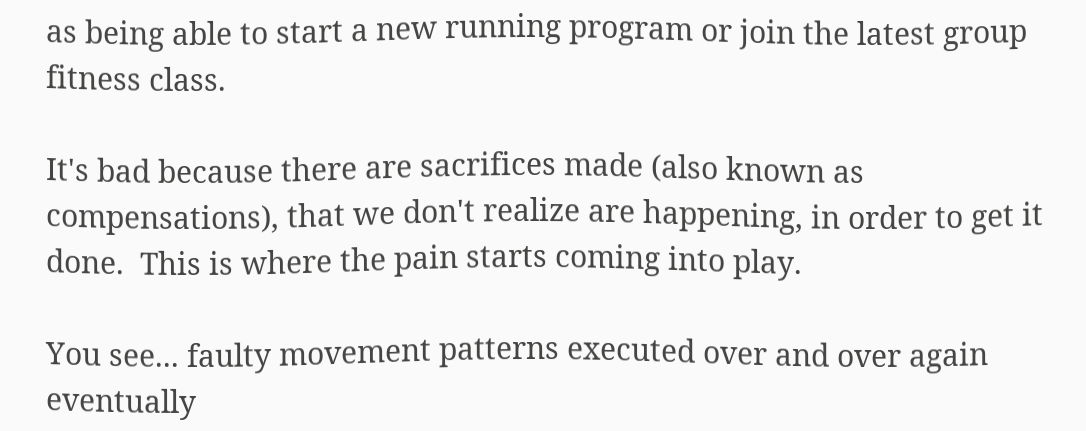as being able to start a new running program or join the latest group fitness class.

It's bad because there are sacrifices made (also known as compensations), that we don't realize are happening, in order to get it done.  This is where the pain starts coming into play.

You see... faulty movement patterns executed over and over again eventually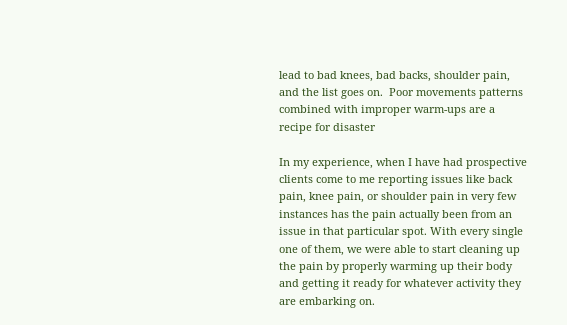lead to bad knees, bad backs, shoulder pain, and the list goes on.  Poor movements patterns combined with improper warm-ups are a recipe for disaster

In my experience, when I have had prospective clients come to me reporting issues like back pain, knee pain, or shoulder pain in very few instances has the pain actually been from an issue in that particular spot. With every single one of them, we were able to start cleaning up the pain by properly warming up their body and getting it ready for whatever activity they are embarking on.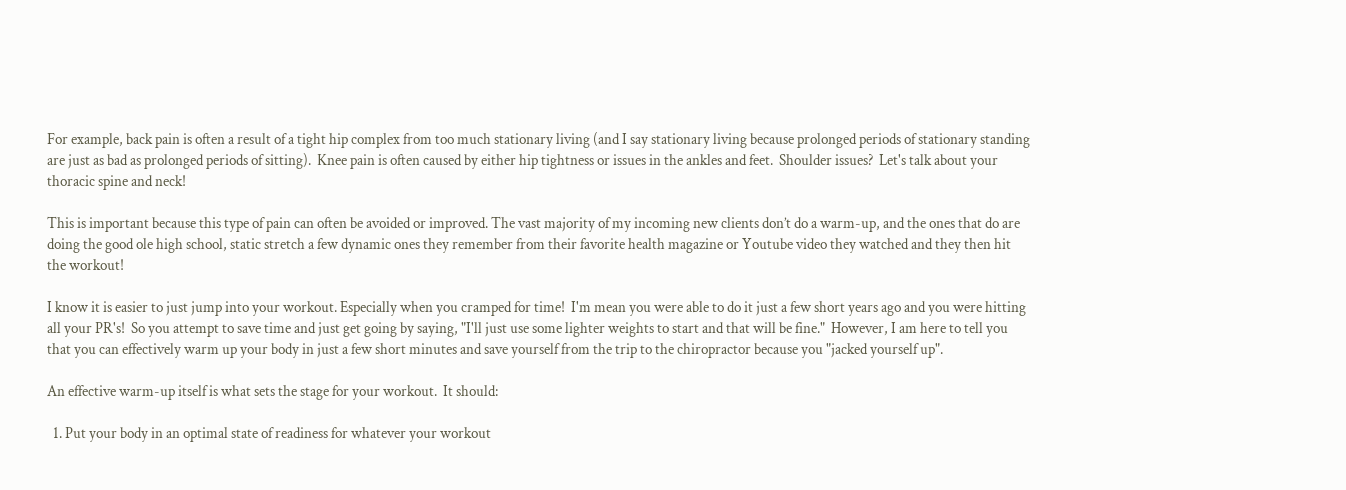For example, back pain is often a result of a tight hip complex from too much stationary living (and I say stationary living because prolonged periods of stationary standing are just as bad as prolonged periods of sitting).  Knee pain is often caused by either hip tightness or issues in the ankles and feet.  Shoulder issues?  Let's talk about your thoracic spine and neck!

This is important because this type of pain can often be avoided or improved. The vast majority of my incoming new clients don’t do a warm-up, and the ones that do are doing the good ole high school, static stretch a few dynamic ones they remember from their favorite health magazine or Youtube video they watched and they then hit the workout!

I know it is easier to just jump into your workout. Especially when you cramped for time!  I'm mean you were able to do it just a few short years ago and you were hitting all your PR's!  So you attempt to save time and just get going by saying, "I'll just use some lighter weights to start and that will be fine."  However, I am here to tell you that you can effectively warm up your body in just a few short minutes and save yourself from the trip to the chiropractor because you "jacked yourself up".

An effective warm-up itself is what sets the stage for your workout.  It should:

  1. Put your body in an optimal state of readiness for whatever your workout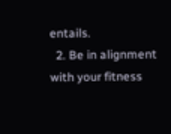entails.
  2. Be in alignment with your fitness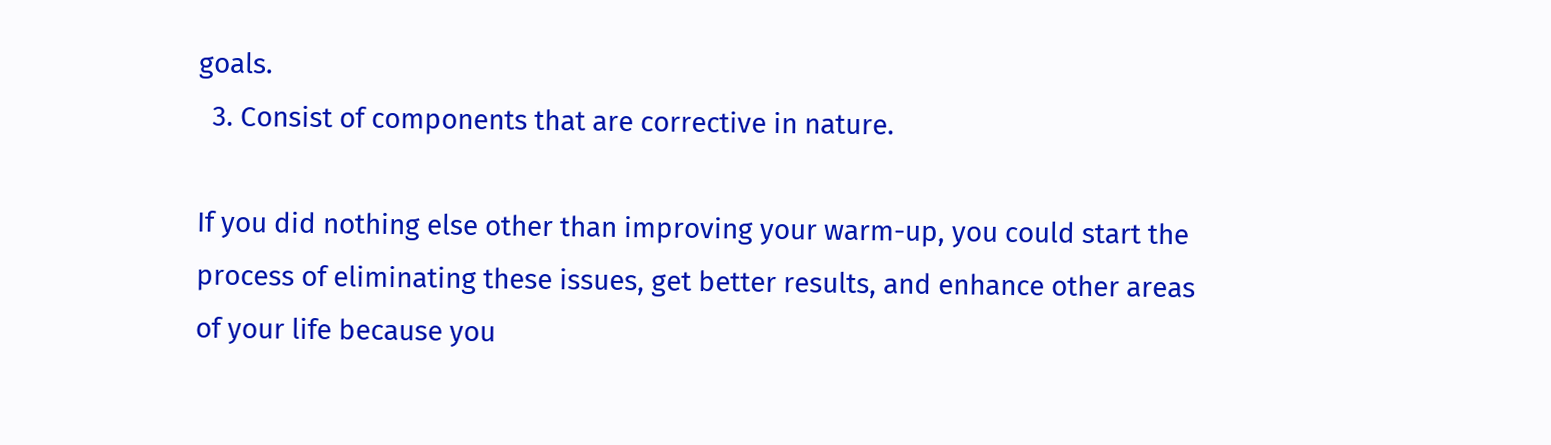goals.
  3. Consist of components that are corrective in nature.

If you did nothing else other than improving your warm-up, you could start the process of eliminating these issues, get better results, and enhance other areas of your life because you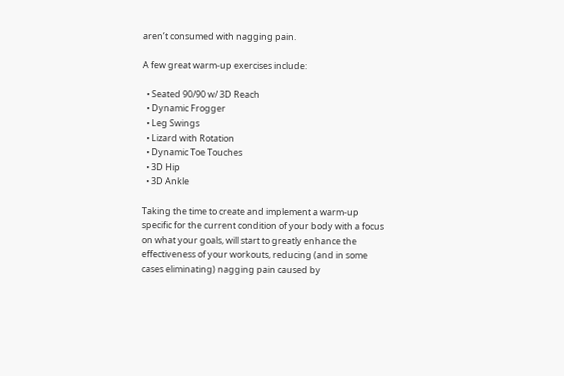aren’t consumed with nagging pain.

A few great warm-up exercises include:

  • Seated 90/90 w/ 3D Reach
  • Dynamic Frogger
  • Leg Swings
  • Lizard with Rotation
  • Dynamic Toe Touches
  • 3D Hip
  • 3D Ankle

Taking the time to create and implement a warm-up specific for the current condition of your body with a focus on what your goals, will start to greatly enhance the effectiveness of your workouts, reducing (and in some cases eliminating) nagging pain caused by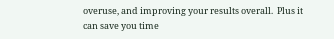overuse, and improving your results overall.  Plus it can save you time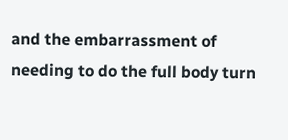and the embarrassment of needing to do the full body turn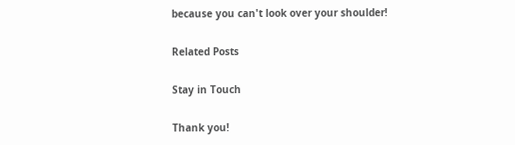because you can't look over your shoulder!

Related Posts

Stay in Touch

Thank you!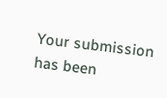Your submission has been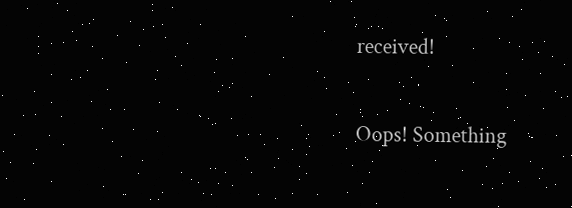received!

Oops! Something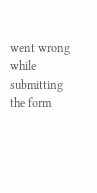went wrong while submitting the form